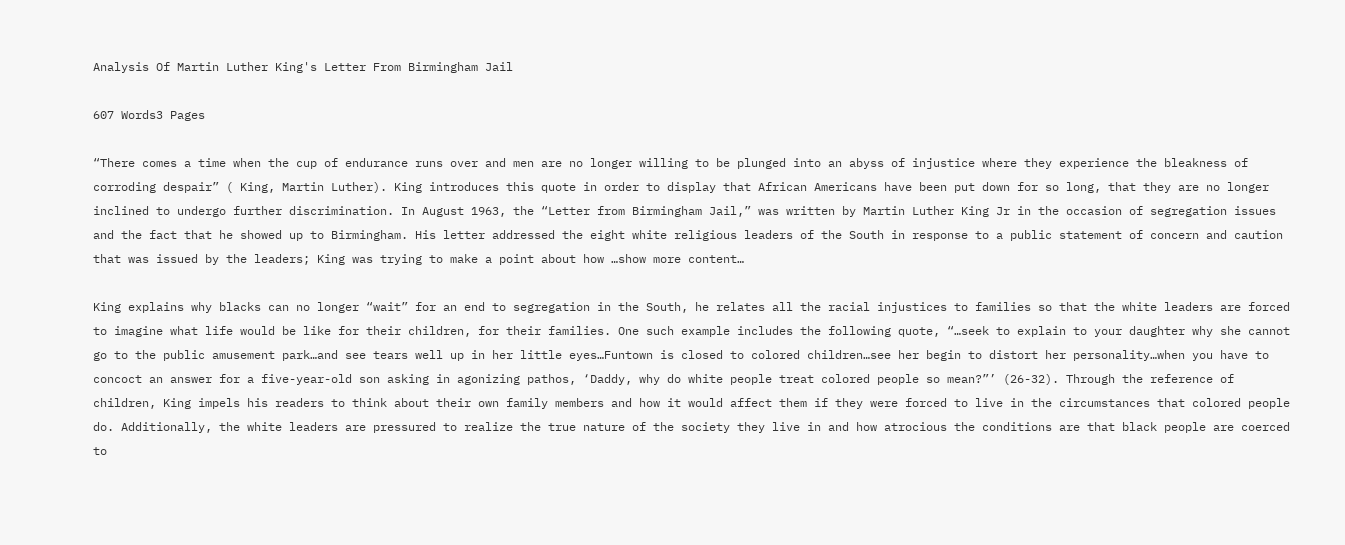Analysis Of Martin Luther King's Letter From Birmingham Jail

607 Words3 Pages

“There comes a time when the cup of endurance runs over and men are no longer willing to be plunged into an abyss of injustice where they experience the bleakness of corroding despair” ( King, Martin Luther). King introduces this quote in order to display that African Americans have been put down for so long, that they are no longer inclined to undergo further discrimination. In August 1963, the “Letter from Birmingham Jail,” was written by Martin Luther King Jr in the occasion of segregation issues and the fact that he showed up to Birmingham. His letter addressed the eight white religious leaders of the South in response to a public statement of concern and caution that was issued by the leaders; King was trying to make a point about how …show more content…

King explains why blacks can no longer “wait” for an end to segregation in the South, he relates all the racial injustices to families so that the white leaders are forced to imagine what life would be like for their children, for their families. One such example includes the following quote, “…seek to explain to your daughter why she cannot go to the public amusement park…and see tears well up in her little eyes…Funtown is closed to colored children…see her begin to distort her personality…when you have to concoct an answer for a five-year-old son asking in agonizing pathos, ‘Daddy, why do white people treat colored people so mean?”’ (26-32). Through the reference of children, King impels his readers to think about their own family members and how it would affect them if they were forced to live in the circumstances that colored people do. Additionally, the white leaders are pressured to realize the true nature of the society they live in and how atrocious the conditions are that black people are coerced to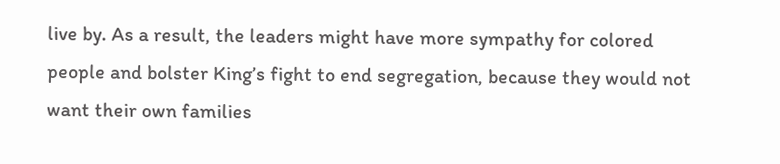live by. As a result, the leaders might have more sympathy for colored people and bolster King’s fight to end segregation, because they would not want their own families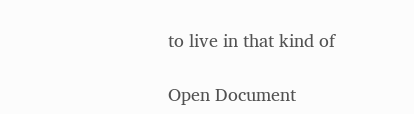to live in that kind of

Open Document